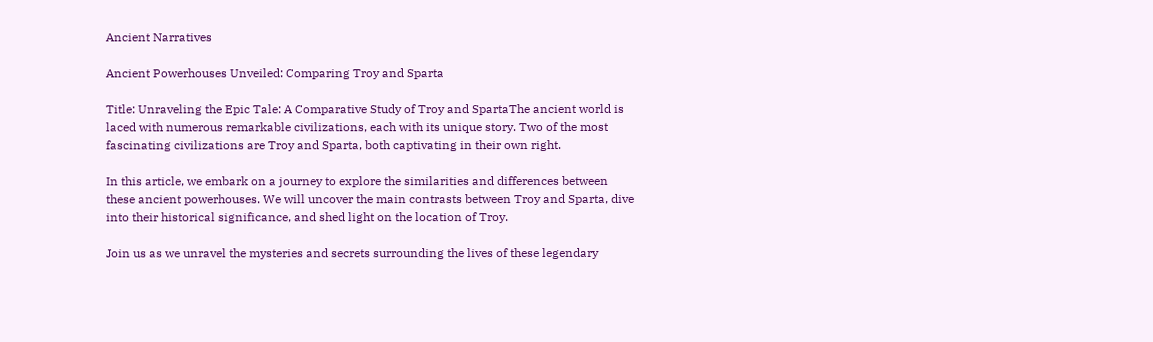Ancient Narratives

Ancient Powerhouses Unveiled: Comparing Troy and Sparta

Title: Unraveling the Epic Tale: A Comparative Study of Troy and SpartaThe ancient world is laced with numerous remarkable civilizations, each with its unique story. Two of the most fascinating civilizations are Troy and Sparta, both captivating in their own right.

In this article, we embark on a journey to explore the similarities and differences between these ancient powerhouses. We will uncover the main contrasts between Troy and Sparta, dive into their historical significance, and shed light on the location of Troy.

Join us as we unravel the mysteries and secrets surrounding the lives of these legendary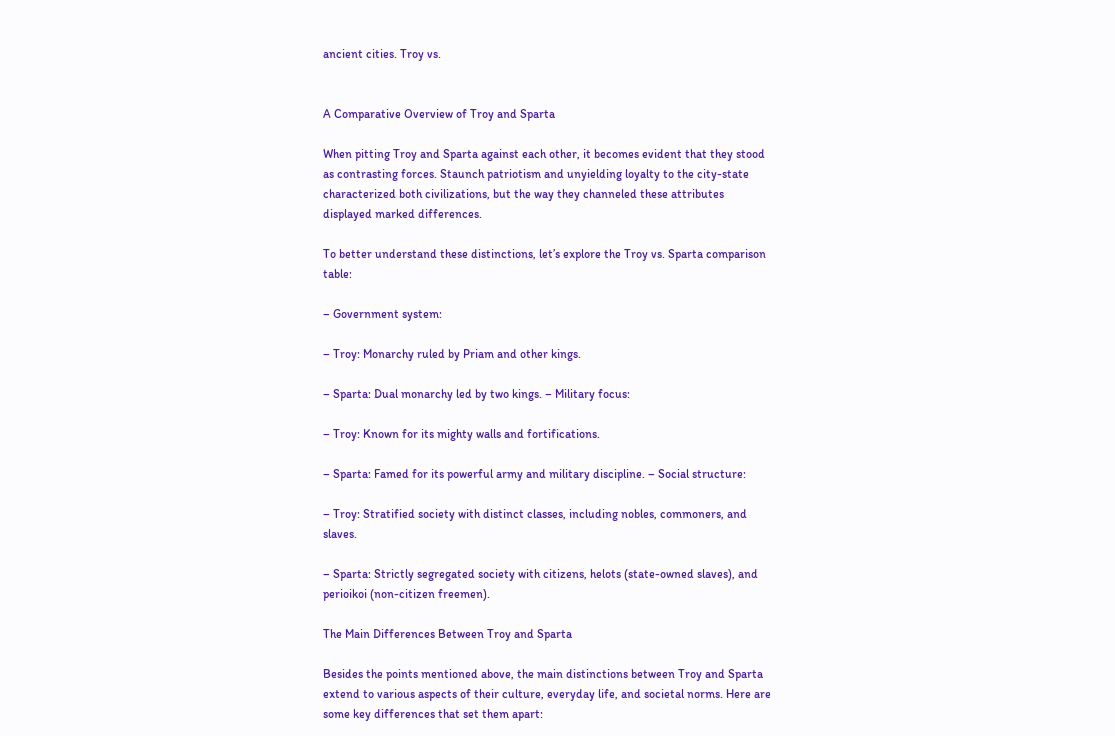ancient cities. Troy vs.


A Comparative Overview of Troy and Sparta

When pitting Troy and Sparta against each other, it becomes evident that they stood as contrasting forces. Staunch patriotism and unyielding loyalty to the city-state characterized both civilizations, but the way they channeled these attributes displayed marked differences.

To better understand these distinctions, let’s explore the Troy vs. Sparta comparison table:

– Government system:

– Troy: Monarchy ruled by Priam and other kings.

– Sparta: Dual monarchy led by two kings. – Military focus:

– Troy: Known for its mighty walls and fortifications.

– Sparta: Famed for its powerful army and military discipline. – Social structure:

– Troy: Stratified society with distinct classes, including nobles, commoners, and slaves.

– Sparta: Strictly segregated society with citizens, helots (state-owned slaves), and perioikoi (non-citizen freemen).

The Main Differences Between Troy and Sparta

Besides the points mentioned above, the main distinctions between Troy and Sparta extend to various aspects of their culture, everyday life, and societal norms. Here are some key differences that set them apart: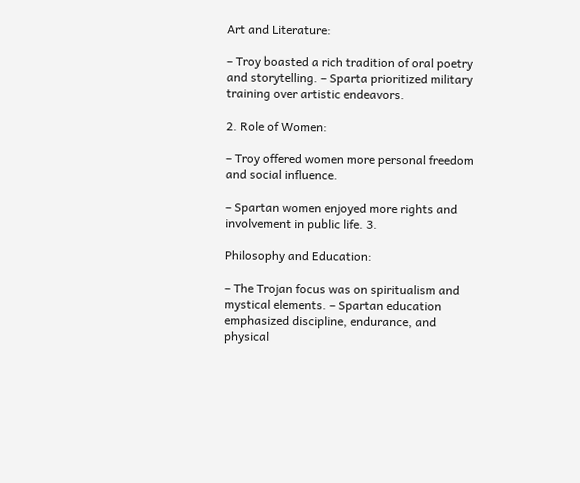Art and Literature:

– Troy boasted a rich tradition of oral poetry and storytelling. – Sparta prioritized military training over artistic endeavors.

2. Role of Women:

– Troy offered women more personal freedom and social influence.

– Spartan women enjoyed more rights and involvement in public life. 3.

Philosophy and Education:

– The Trojan focus was on spiritualism and mystical elements. – Spartan education emphasized discipline, endurance, and physical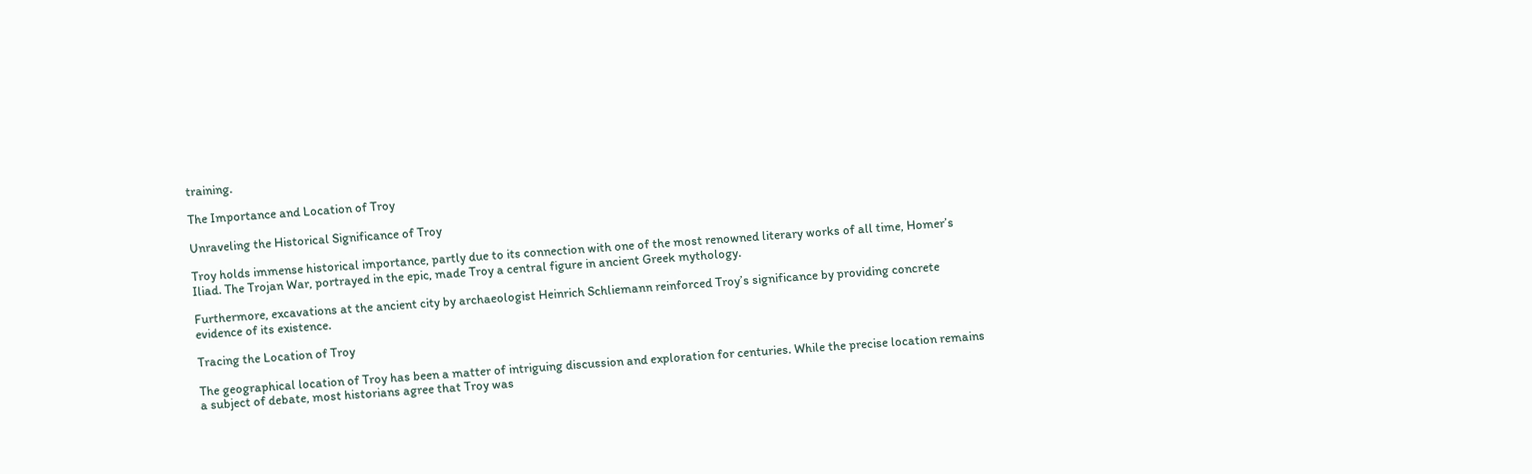training.

The Importance and Location of Troy

Unraveling the Historical Significance of Troy

Troy holds immense historical importance, partly due to its connection with one of the most renowned literary works of all time, Homer’s Iliad. The Trojan War, portrayed in the epic, made Troy a central figure in ancient Greek mythology.

Furthermore, excavations at the ancient city by archaeologist Heinrich Schliemann reinforced Troy’s significance by providing concrete evidence of its existence.

Tracing the Location of Troy

The geographical location of Troy has been a matter of intriguing discussion and exploration for centuries. While the precise location remains a subject of debate, most historians agree that Troy was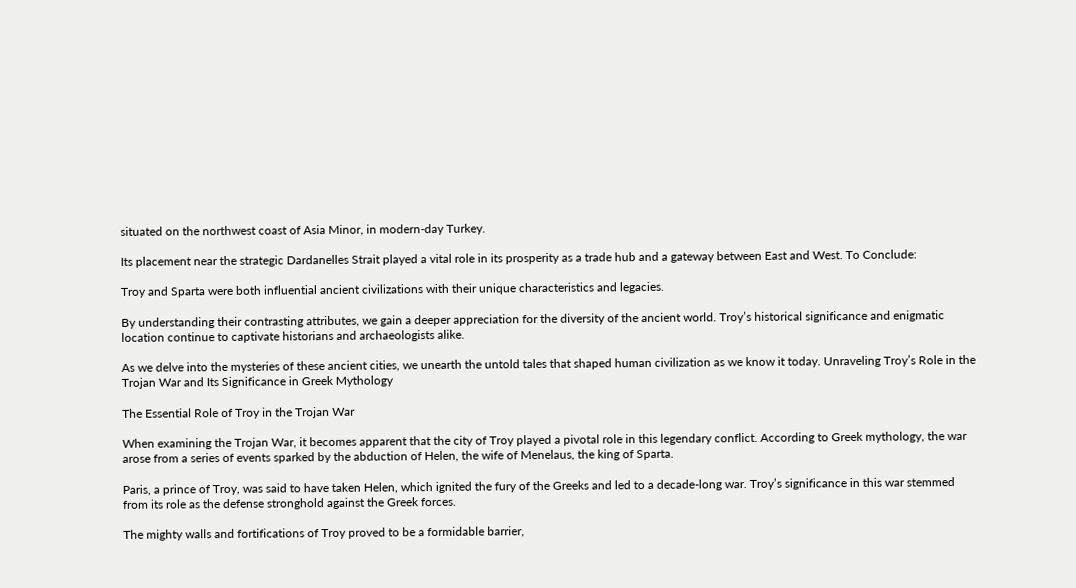situated on the northwest coast of Asia Minor, in modern-day Turkey.

Its placement near the strategic Dardanelles Strait played a vital role in its prosperity as a trade hub and a gateway between East and West. To Conclude:

Troy and Sparta were both influential ancient civilizations with their unique characteristics and legacies.

By understanding their contrasting attributes, we gain a deeper appreciation for the diversity of the ancient world. Troy’s historical significance and enigmatic location continue to captivate historians and archaeologists alike.

As we delve into the mysteries of these ancient cities, we unearth the untold tales that shaped human civilization as we know it today. Unraveling Troy’s Role in the Trojan War and Its Significance in Greek Mythology

The Essential Role of Troy in the Trojan War

When examining the Trojan War, it becomes apparent that the city of Troy played a pivotal role in this legendary conflict. According to Greek mythology, the war arose from a series of events sparked by the abduction of Helen, the wife of Menelaus, the king of Sparta.

Paris, a prince of Troy, was said to have taken Helen, which ignited the fury of the Greeks and led to a decade-long war. Troy’s significance in this war stemmed from its role as the defense stronghold against the Greek forces.

The mighty walls and fortifications of Troy proved to be a formidable barrier,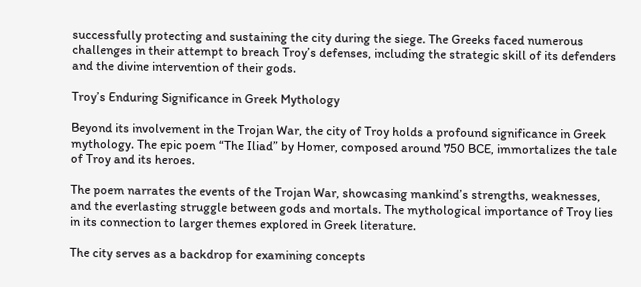successfully protecting and sustaining the city during the siege. The Greeks faced numerous challenges in their attempt to breach Troy’s defenses, including the strategic skill of its defenders and the divine intervention of their gods.

Troy’s Enduring Significance in Greek Mythology

Beyond its involvement in the Trojan War, the city of Troy holds a profound significance in Greek mythology. The epic poem “The Iliad” by Homer, composed around 750 BCE, immortalizes the tale of Troy and its heroes.

The poem narrates the events of the Trojan War, showcasing mankind’s strengths, weaknesses, and the everlasting struggle between gods and mortals. The mythological importance of Troy lies in its connection to larger themes explored in Greek literature.

The city serves as a backdrop for examining concepts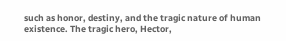such as honor, destiny, and the tragic nature of human existence. The tragic hero, Hector,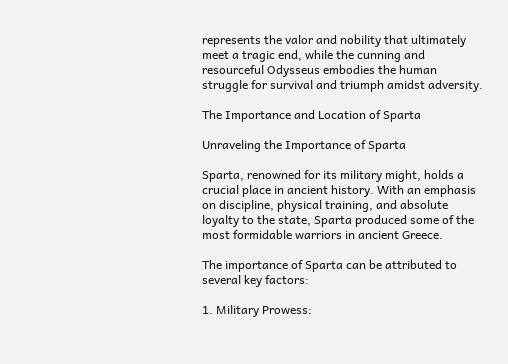represents the valor and nobility that ultimately meet a tragic end, while the cunning and resourceful Odysseus embodies the human struggle for survival and triumph amidst adversity.

The Importance and Location of Sparta

Unraveling the Importance of Sparta

Sparta, renowned for its military might, holds a crucial place in ancient history. With an emphasis on discipline, physical training, and absolute loyalty to the state, Sparta produced some of the most formidable warriors in ancient Greece.

The importance of Sparta can be attributed to several key factors:

1. Military Prowess: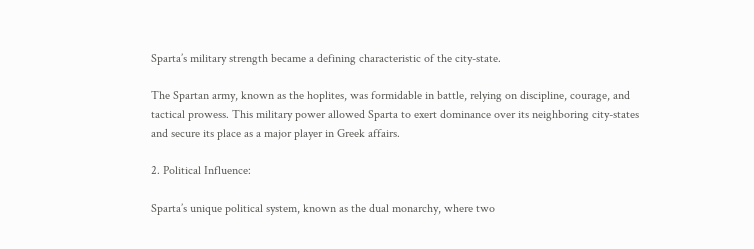Sparta’s military strength became a defining characteristic of the city-state.

The Spartan army, known as the hoplites, was formidable in battle, relying on discipline, courage, and tactical prowess. This military power allowed Sparta to exert dominance over its neighboring city-states and secure its place as a major player in Greek affairs.

2. Political Influence:

Sparta’s unique political system, known as the dual monarchy, where two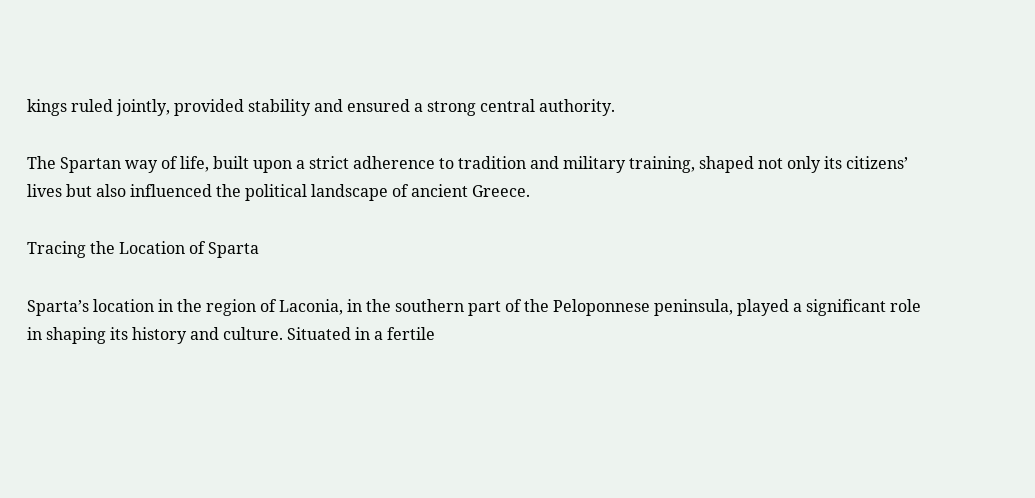kings ruled jointly, provided stability and ensured a strong central authority.

The Spartan way of life, built upon a strict adherence to tradition and military training, shaped not only its citizens’ lives but also influenced the political landscape of ancient Greece.

Tracing the Location of Sparta

Sparta’s location in the region of Laconia, in the southern part of the Peloponnese peninsula, played a significant role in shaping its history and culture. Situated in a fertile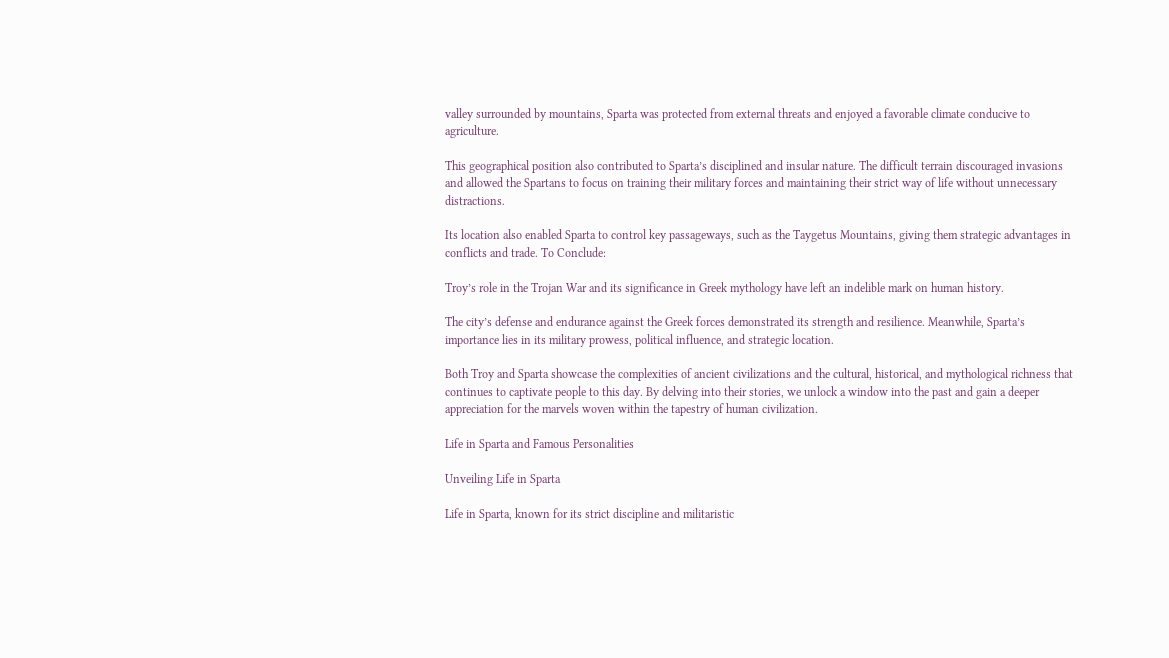valley surrounded by mountains, Sparta was protected from external threats and enjoyed a favorable climate conducive to agriculture.

This geographical position also contributed to Sparta’s disciplined and insular nature. The difficult terrain discouraged invasions and allowed the Spartans to focus on training their military forces and maintaining their strict way of life without unnecessary distractions.

Its location also enabled Sparta to control key passageways, such as the Taygetus Mountains, giving them strategic advantages in conflicts and trade. To Conclude:

Troy’s role in the Trojan War and its significance in Greek mythology have left an indelible mark on human history.

The city’s defense and endurance against the Greek forces demonstrated its strength and resilience. Meanwhile, Sparta’s importance lies in its military prowess, political influence, and strategic location.

Both Troy and Sparta showcase the complexities of ancient civilizations and the cultural, historical, and mythological richness that continues to captivate people to this day. By delving into their stories, we unlock a window into the past and gain a deeper appreciation for the marvels woven within the tapestry of human civilization.

Life in Sparta and Famous Personalities

Unveiling Life in Sparta

Life in Sparta, known for its strict discipline and militaristic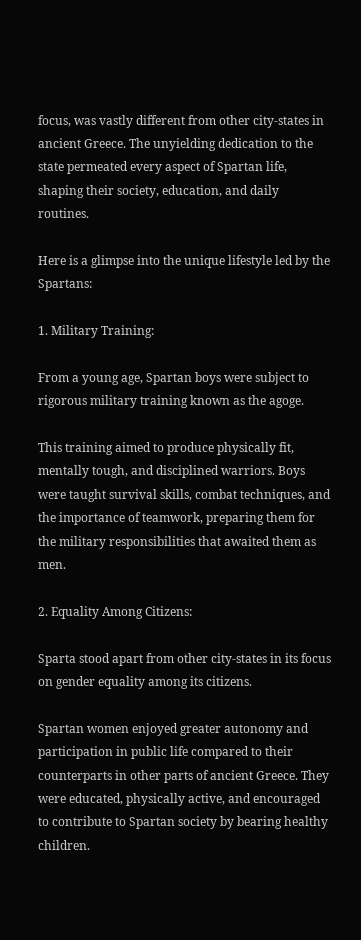focus, was vastly different from other city-states in ancient Greece. The unyielding dedication to the state permeated every aspect of Spartan life, shaping their society, education, and daily routines.

Here is a glimpse into the unique lifestyle led by the Spartans:

1. Military Training:

From a young age, Spartan boys were subject to rigorous military training known as the agoge.

This training aimed to produce physically fit, mentally tough, and disciplined warriors. Boys were taught survival skills, combat techniques, and the importance of teamwork, preparing them for the military responsibilities that awaited them as men.

2. Equality Among Citizens:

Sparta stood apart from other city-states in its focus on gender equality among its citizens.

Spartan women enjoyed greater autonomy and participation in public life compared to their counterparts in other parts of ancient Greece. They were educated, physically active, and encouraged to contribute to Spartan society by bearing healthy children.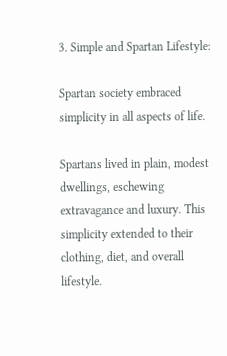3. Simple and Spartan Lifestyle:

Spartan society embraced simplicity in all aspects of life.

Spartans lived in plain, modest dwellings, eschewing extravagance and luxury. This simplicity extended to their clothing, diet, and overall lifestyle.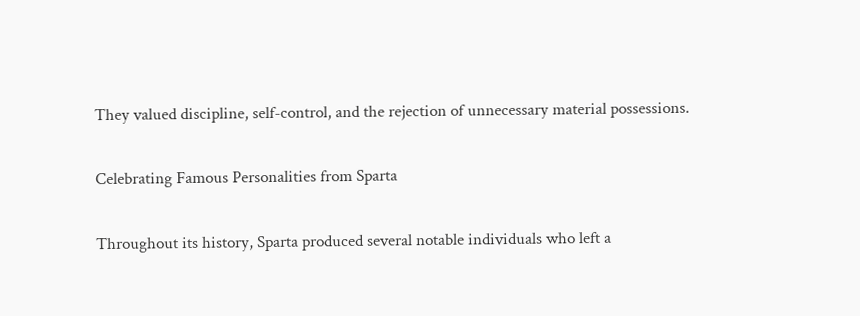They valued discipline, self-control, and the rejection of unnecessary material possessions.

Celebrating Famous Personalities from Sparta

Throughout its history, Sparta produced several notable individuals who left a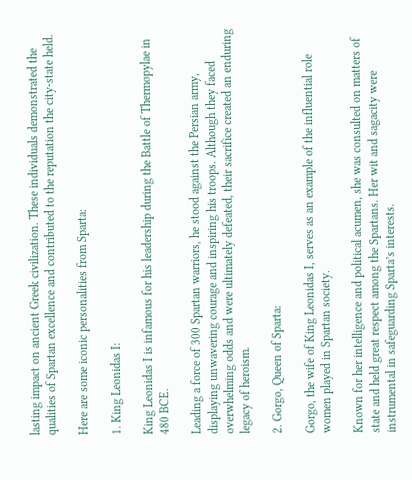lasting impact on ancient Greek civilization. These individuals demonstrated the qualities of Spartan excellence and contributed to the reputation the city-state held.

Here are some iconic personalities from Sparta:

1. King Leonidas I:

King Leonidas I is infamous for his leadership during the Battle of Thermopylae in 480 BCE.

Leading a force of 300 Spartan warriors, he stood against the Persian army, displaying unwavering courage and inspiring his troops. Although they faced overwhelming odds and were ultimately defeated, their sacrifice created an enduring legacy of heroism.

2. Gorgo, Queen of Sparta:

Gorgo, the wife of King Leonidas I, serves as an example of the influential role women played in Spartan society.

Known for her intelligence and political acumen, she was consulted on matters of state and held great respect among the Spartans. Her wit and sagacity were instrumental in safeguarding Sparta’s interests.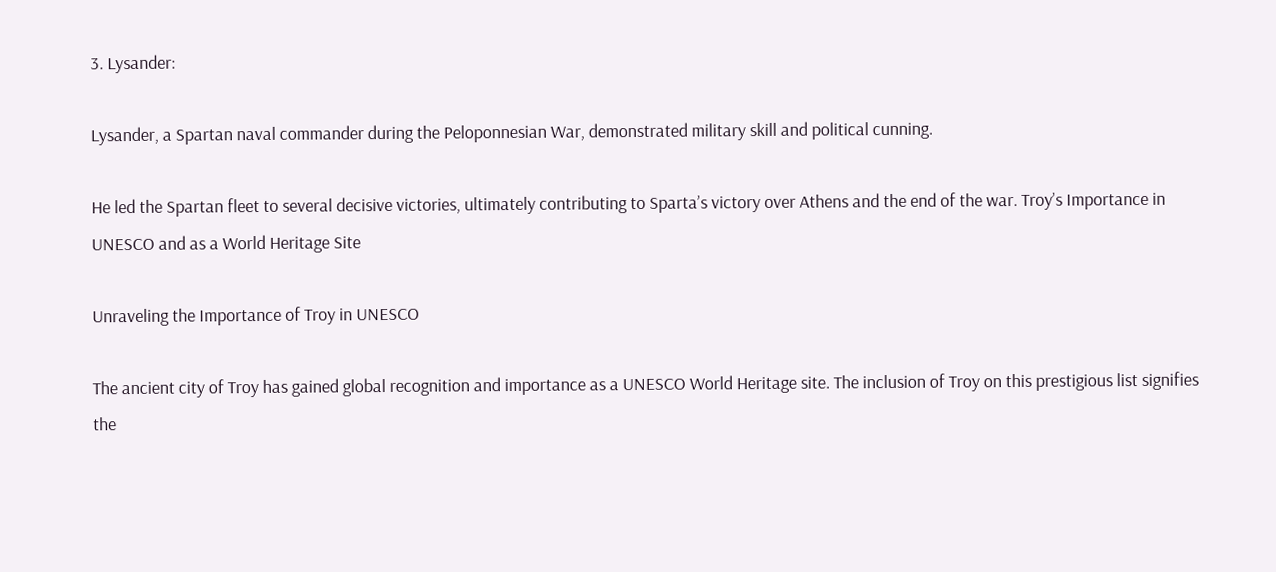3. Lysander:

Lysander, a Spartan naval commander during the Peloponnesian War, demonstrated military skill and political cunning.

He led the Spartan fleet to several decisive victories, ultimately contributing to Sparta’s victory over Athens and the end of the war. Troy’s Importance in UNESCO and as a World Heritage Site

Unraveling the Importance of Troy in UNESCO

The ancient city of Troy has gained global recognition and importance as a UNESCO World Heritage site. The inclusion of Troy on this prestigious list signifies the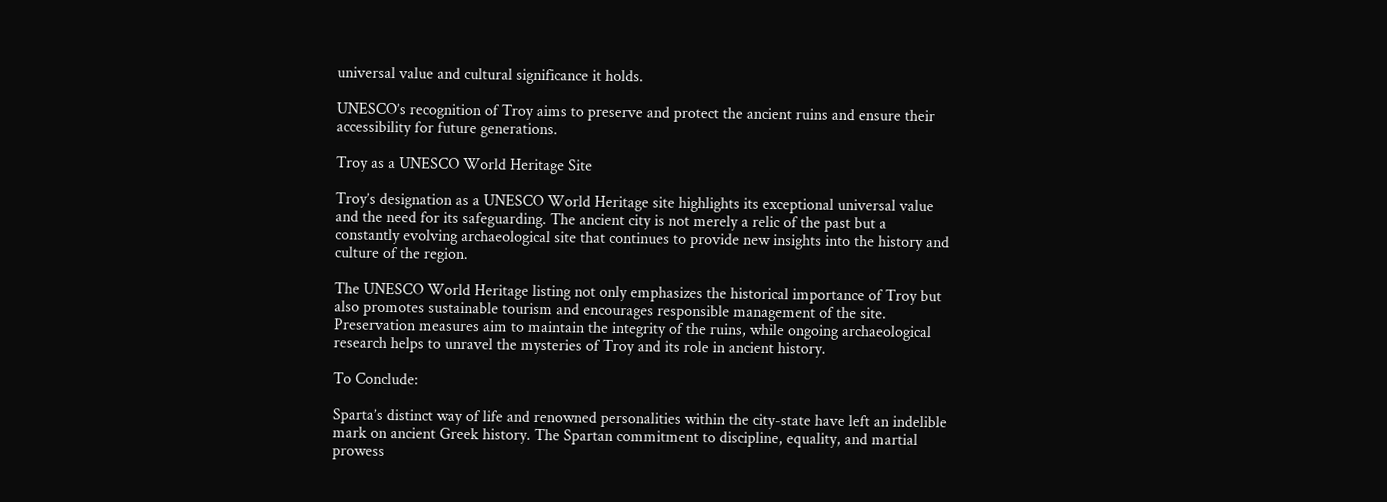universal value and cultural significance it holds.

UNESCO’s recognition of Troy aims to preserve and protect the ancient ruins and ensure their accessibility for future generations.

Troy as a UNESCO World Heritage Site

Troy’s designation as a UNESCO World Heritage site highlights its exceptional universal value and the need for its safeguarding. The ancient city is not merely a relic of the past but a constantly evolving archaeological site that continues to provide new insights into the history and culture of the region.

The UNESCO World Heritage listing not only emphasizes the historical importance of Troy but also promotes sustainable tourism and encourages responsible management of the site. Preservation measures aim to maintain the integrity of the ruins, while ongoing archaeological research helps to unravel the mysteries of Troy and its role in ancient history.

To Conclude:

Sparta’s distinct way of life and renowned personalities within the city-state have left an indelible mark on ancient Greek history. The Spartan commitment to discipline, equality, and martial prowess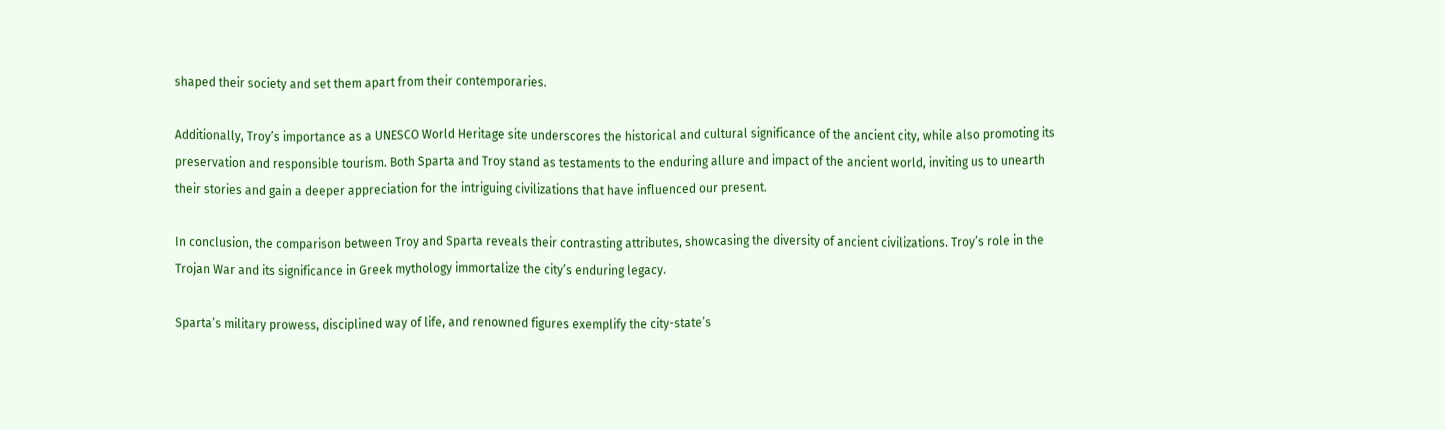shaped their society and set them apart from their contemporaries.

Additionally, Troy’s importance as a UNESCO World Heritage site underscores the historical and cultural significance of the ancient city, while also promoting its preservation and responsible tourism. Both Sparta and Troy stand as testaments to the enduring allure and impact of the ancient world, inviting us to unearth their stories and gain a deeper appreciation for the intriguing civilizations that have influenced our present.

In conclusion, the comparison between Troy and Sparta reveals their contrasting attributes, showcasing the diversity of ancient civilizations. Troy’s role in the Trojan War and its significance in Greek mythology immortalize the city’s enduring legacy.

Sparta’s military prowess, disciplined way of life, and renowned figures exemplify the city-state’s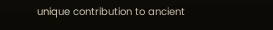unique contribution to ancient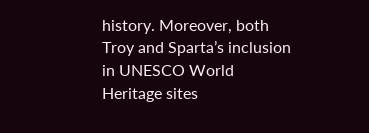history. Moreover, both Troy and Sparta’s inclusion in UNESCO World Heritage sites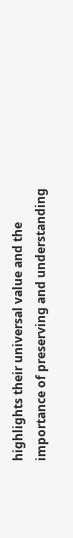highlights their universal value and the importance of preserving and understanding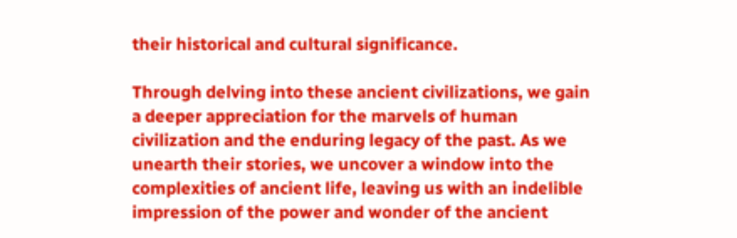their historical and cultural significance.

Through delving into these ancient civilizations, we gain a deeper appreciation for the marvels of human civilization and the enduring legacy of the past. As we unearth their stories, we uncover a window into the complexities of ancient life, leaving us with an indelible impression of the power and wonder of the ancient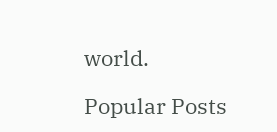world.

Popular Posts